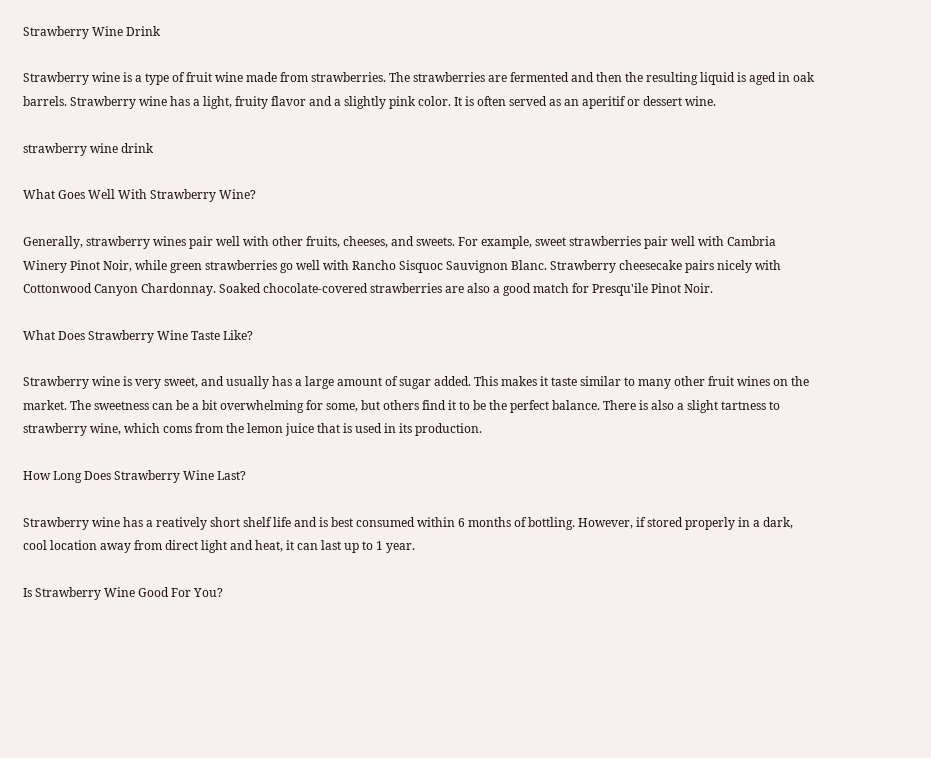Strawberry Wine Drink

Strawberry wine is a type of fruit wine made from strawberries. The strawberries are fermented and then the resulting liquid is aged in oak barrels. Strawberry wine has a light, fruity flavor and a slightly pink color. It is often served as an aperitif or dessert wine.

strawberry wine drink

What Goes Well With Strawberry Wine?

Generally, strawberry wines pair well with other fruits, cheeses, and sweets. For example, sweet strawberries pair well with Cambria Winery Pinot Noir, while green strawberries go well with Rancho Sisquoc Sauvignon Blanc. Strawberry cheesecake pairs nicely with Cottonwood Canyon Chardonnay. Soaked chocolate-covered strawberries are also a good match for Presqu'ile Pinot Noir.

What Does Strawberry Wine Taste Like?

Strawberry wine is very sweet, and usually has a large amount of sugar added. This makes it taste similar to many other fruit wines on the market. The sweetness can be a bit overwhelming for some, but others find it to be the perfect balance. There is also a slight tartness to strawberry wine, which coms from the lemon juice that is used in its production.

How Long Does Strawberry Wine Last?

Strawberry wine has a reatively short shelf life and is best consumed within 6 months of bottling. However, if stored properly in a dark, cool location away from direct light and heat, it can last up to 1 year.

Is Strawberry Wine Good For You?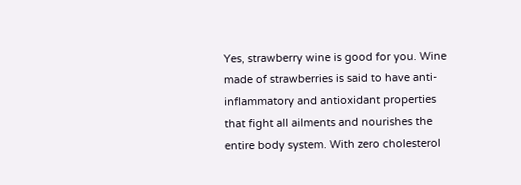Yes, strawberry wine is good for you. Wine made of strawberries is said to have anti-inflammatory and antioxidant properties that fight all ailments and nourishes the entire body system. With zero cholesterol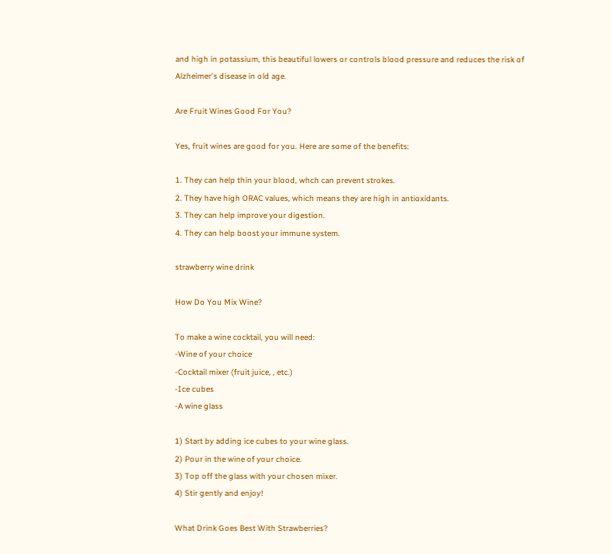and high in potassium, this beautiful lowers or controls blood pressure and reduces the risk of Alzheimer's disease in old age.

Are Fruit Wines Good For You?

Yes, fruit wines are good for you. Here are some of the benefits:

1. They can help thin your blood, whch can prevent strokes.
2. They have high ORAC values, which means they are high in antioxidants.
3. They can help improve your digestion.
4. They can help boost your immune system.

strawberry wine drink

How Do You Mix Wine?

To make a wine cocktail, you will need:
-Wine of your choice
-Cocktail mixer (fruit juice, , etc.)
-Ice cubes
-A wine glass

1) Start by adding ice cubes to your wine glass.
2) Pour in the wine of your choice.
3) Top off the glass with your chosen mixer.
4) Stir gently and enjoy!

What Drink Goes Best With Strawberries?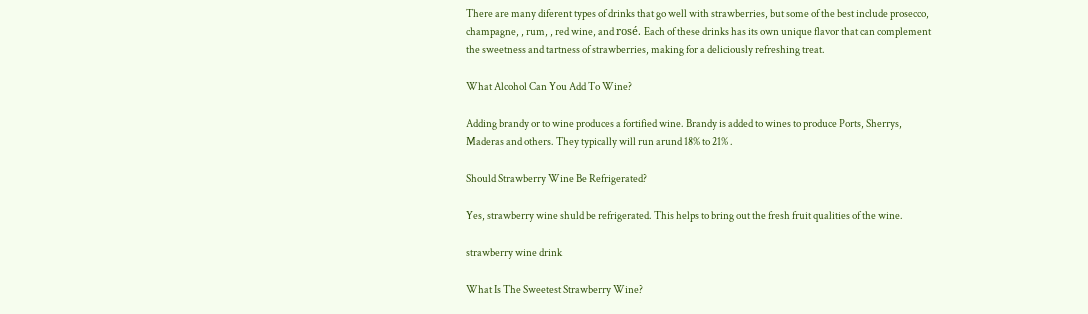There are many diferent types of drinks that go well with strawberries, but some of the best include prosecco, champagne, , rum, , red wine, and rosé. Each of these drinks has its own unique flavor that can complement the sweetness and tartness of strawberries, making for a deliciously refreshing treat.

What Alcohol Can You Add To Wine?

Adding brandy or to wine produces a fortified wine. Brandy is added to wines to produce Ports, Sherrys, Maderas and others. They typically will run arund 18% to 21% .

Should Strawberry Wine Be Refrigerated?

Yes, strawberry wine shuld be refrigerated. This helps to bring out the fresh fruit qualities of the wine.

strawberry wine drink

What Is The Sweetest Strawberry Wine?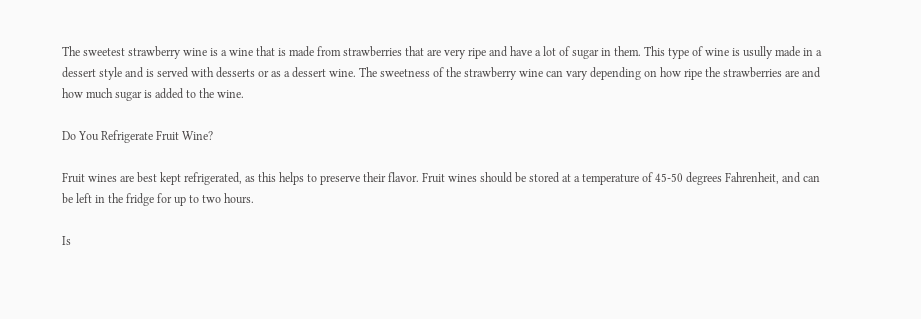The sweetest strawberry wine is a wine that is made from strawberries that are very ripe and have a lot of sugar in them. This type of wine is usully made in a dessert style and is served with desserts or as a dessert wine. The sweetness of the strawberry wine can vary depending on how ripe the strawberries are and how much sugar is added to the wine.

Do You Refrigerate Fruit Wine?

Fruit wines are best kept refrigerated, as this helps to preserve their flavor. Fruit wines should be stored at a temperature of 45-50 degrees Fahrenheit, and can be left in the fridge for up to two hours.

Is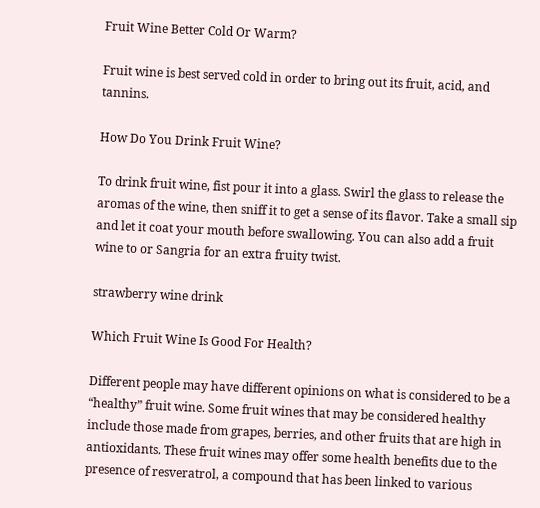Fruit Wine Better Cold Or Warm?

Fruit wine is best served cold in order to bring out its fruit, acid, and tannins.

How Do You Drink Fruit Wine?

To drink fruit wine, fist pour it into a glass. Swirl the glass to release the aromas of the wine, then sniff it to get a sense of its flavor. Take a small sip and let it coat your mouth before swallowing. You can also add a fruit wine to or Sangria for an extra fruity twist.

strawberry wine drink

Which Fruit Wine Is Good For Health?

Different people may have different opinions on what is considered to be a “healthy” fruit wine. Some fruit wines that may be considered healthy include those made from grapes, berries, and other fruits that are high in antioxidants. These fruit wines may offer some health benefits due to the presence of resveratrol, a compound that has been linked to various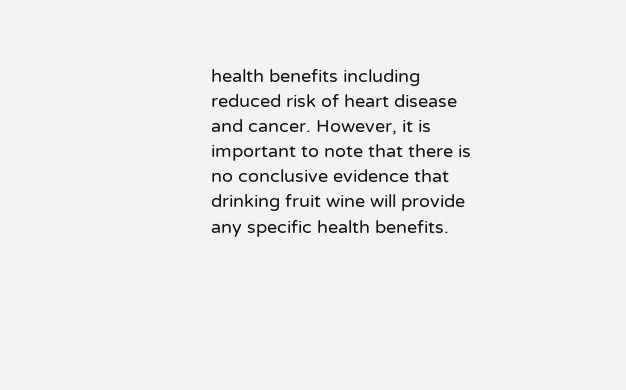health benefits including reduced risk of heart disease and cancer. However, it is important to note that there is no conclusive evidence that drinking fruit wine will provide any specific health benefits.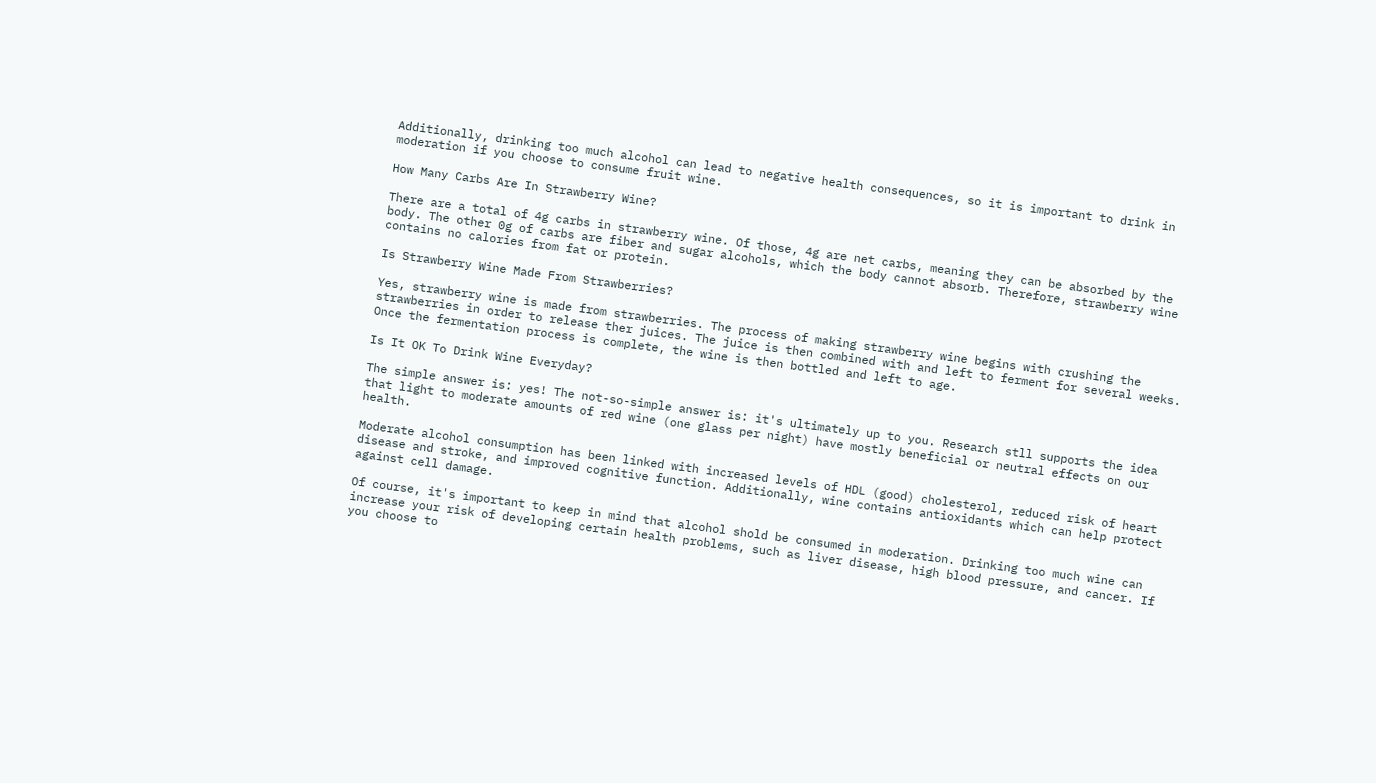Additionally, drinking too much alcohol can lead to negative health consequences, so it is important to drink in moderation if you choose to consume fruit wine.

How Many Carbs Are In Strawberry Wine?

There are a total of 4g carbs in strawberry wine. Of those, 4g are net carbs, meaning they can be absorbed by the body. The other 0g of carbs are fiber and sugar alcohols, which the body cannot absorb. Therefore, strawberry wine contains no calories from fat or protein.

Is Strawberry Wine Made From Strawberries?

Yes, strawberry wine is made from strawberries. The process of making strawberry wine begins with crushing the strawberries in order to release ther juices. The juice is then combined with and left to ferment for several weeks. Once the fermentation process is complete, the wine is then bottled and left to age.

Is It OK To Drink Wine Everyday?

The simple answer is: yes! The not-so-simple answer is: it's ultimately up to you. Research stll supports the idea that light to moderate amounts of red wine (one glass per night) have mostly beneficial or neutral effects on our health.

Moderate alcohol consumption has been linked with increased levels of HDL (good) cholesterol, reduced risk of heart disease and stroke, and improved cognitive function. Additionally, wine contains antioxidants which can help protect against cell damage.

Of course, it's important to keep in mind that alcohol shold be consumed in moderation. Drinking too much wine can increase your risk of developing certain health problems, such as liver disease, high blood pressure, and cancer. If you choose to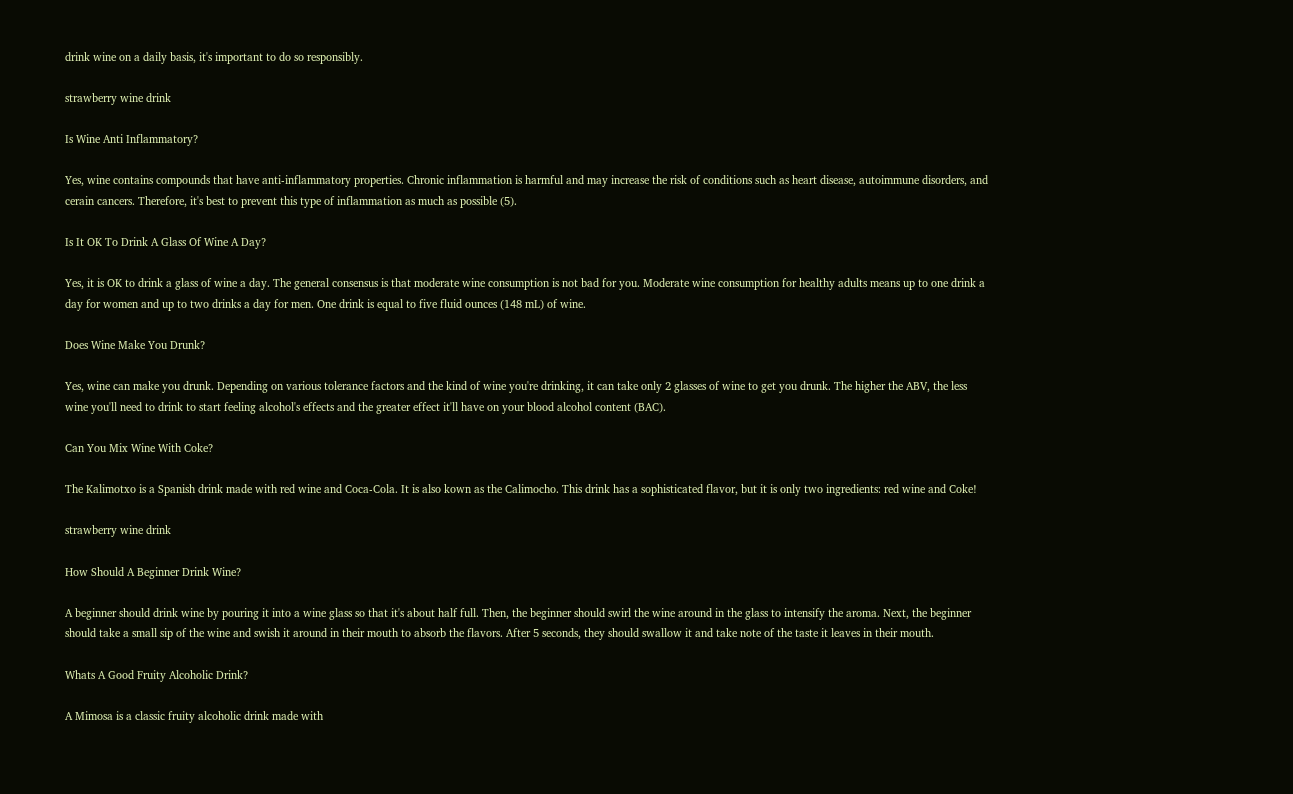drink wine on a daily basis, it's important to do so responsibly.

strawberry wine drink

Is Wine Anti Inflammatory?

Yes, wine contains compounds that have anti-inflammatory properties. Chronic inflammation is harmful and may increase the risk of conditions such as heart disease, autoimmune disorders, and cerain cancers. Therefore, it's best to prevent this type of inflammation as much as possible (5).

Is It OK To Drink A Glass Of Wine A Day?

Yes, it is OK to drink a glass of wine a day. The general consensus is that moderate wine consumption is not bad for you. Moderate wine consumption for healthy adults means up to one drink a day for women and up to two drinks a day for men. One drink is equal to five fluid ounces (148 mL) of wine.

Does Wine Make You Drunk?

Yes, wine can make you drunk. Depending on various tolerance factors and the kind of wine you're drinking, it can take only 2 glasses of wine to get you drunk. The higher the ABV, the less wine you'll need to drink to start feeling alcohol's effects and the greater effect it'll have on your blood alcohol content (BAC).

Can You Mix Wine With Coke?

The Kalimotxo is a Spanish drink made with red wine and Coca-Cola. It is also kown as the Calimocho. This drink has a sophisticated flavor, but it is only two ingredients: red wine and Coke!

strawberry wine drink

How Should A Beginner Drink Wine?

A beginner should drink wine by pouring it into a wine glass so that it's about half full. Then, the beginner should swirl the wine around in the glass to intensify the aroma. Next, the beginner should take a small sip of the wine and swish it around in their mouth to absorb the flavors. After 5 seconds, they should swallow it and take note of the taste it leaves in their mouth.

Whats A Good Fruity Alcoholic Drink?

A Mimosa is a classic fruity alcoholic drink made with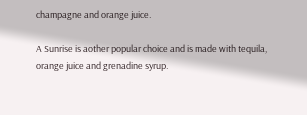champagne and orange juice.

A Sunrise is aother popular choice and is made with tequila, orange juice and grenadine syrup.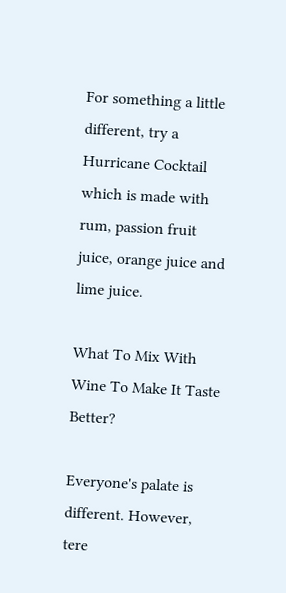For something a little different, try a Hurricane Cocktail which is made with rum, passion fruit juice, orange juice and lime juice.

What To Mix With Wine To Make It Taste Better?

Everyone's palate is different. However, tere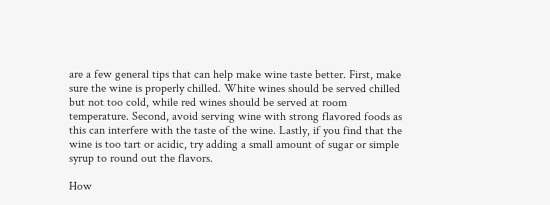are a few general tips that can help make wine taste better. First, make sure the wine is properly chilled. White wines should be served chilled but not too cold, while red wines should be served at room temperature. Second, avoid serving wine with strong flavored foods as this can interfere with the taste of the wine. Lastly, if you find that the wine is too tart or acidic, try adding a small amount of sugar or simple syrup to round out the flavors.

How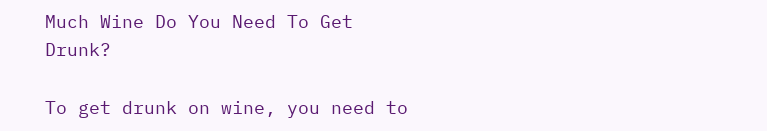Much Wine Do You Need To Get Drunk?

To get drunk on wine, you need to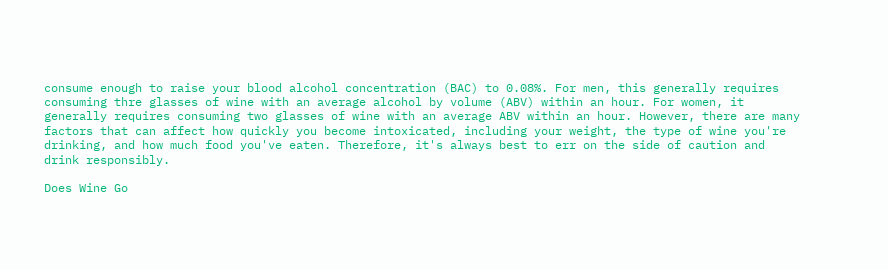consume enough to raise your blood alcohol concentration (BAC) to 0.08%. For men, this generally requires consuming thre glasses of wine with an average alcohol by volume (ABV) within an hour. For women, it generally requires consuming two glasses of wine with an average ABV within an hour. However, there are many factors that can affect how quickly you become intoxicated, including your weight, the type of wine you're drinking, and how much food you've eaten. Therefore, it's always best to err on the side of caution and drink responsibly.

Does Wine Go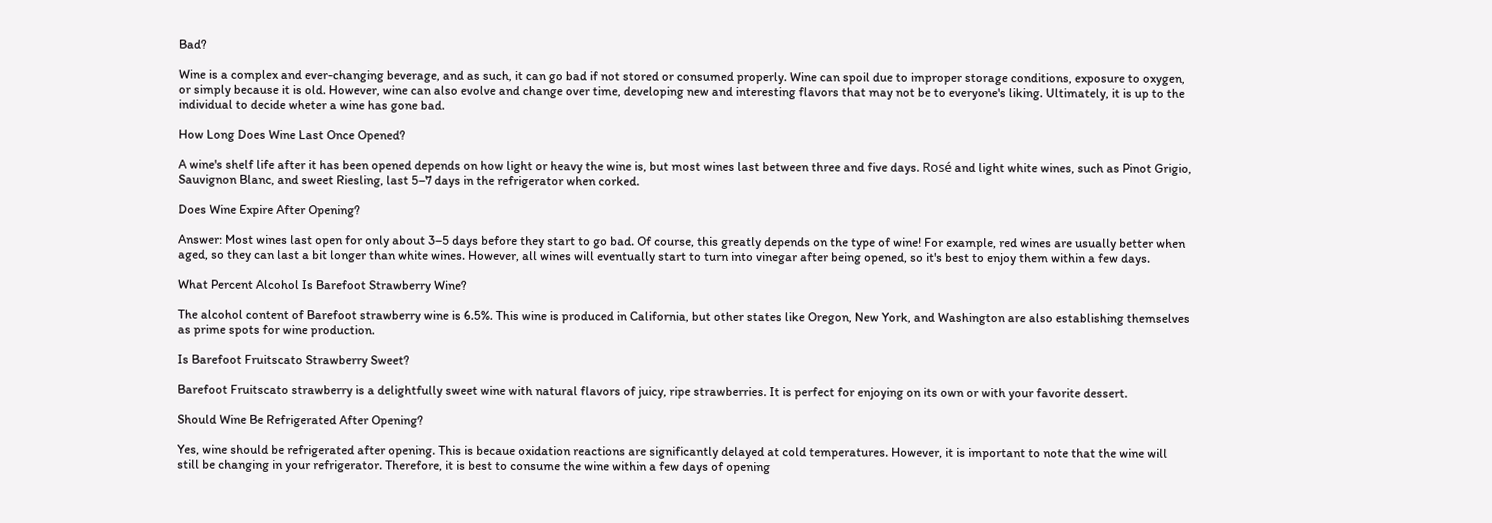Bad?

Wine is a complex and ever-changing beverage, and as such, it can go bad if not stored or consumed properly. Wine can spoil due to improper storage conditions, exposure to oxygen, or simply because it is old. However, wine can also evolve and change over time, developing new and interesting flavors that may not be to everyone's liking. Ultimately, it is up to the individual to decide wheter a wine has gone bad.

How Long Does Wine Last Once Opened?

A wine's shelf life after it has been opened depends on how light or heavy the wine is, but most wines last between three and five days. Rosé and light white wines, such as Pinot Grigio, Sauvignon Blanc, and sweet Riesling, last 5–7 days in the refrigerator when corked.

Does Wine Expire After Opening?

Answer: Most wines last open for only about 3–5 days before they start to go bad. Of course, this greatly depends on the type of wine! For example, red wines are usually better when aged, so they can last a bit longer than white wines. However, all wines will eventually start to turn into vinegar after being opened, so it's best to enjoy them within a few days.

What Percent Alcohol Is Barefoot Strawberry Wine?

The alcohol content of Barefoot strawberry wine is 6.5%. This wine is produced in California, but other states like Oregon, New York, and Washington are also establishing themselves as prime spots for wine production.

Is Barefoot Fruitscato Strawberry Sweet?

Barefoot Fruitscato strawberry is a delightfully sweet wine with natural flavors of juicy, ripe strawberries. It is perfect for enjoying on its own or with your favorite dessert.

Should Wine Be Refrigerated After Opening?

Yes, wine should be refrigerated after opening. This is becaue oxidation reactions are significantly delayed at cold temperatures. However, it is important to note that the wine will still be changing in your refrigerator. Therefore, it is best to consume the wine within a few days of opening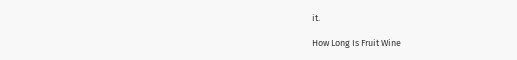it.

How Long Is Fruit Wine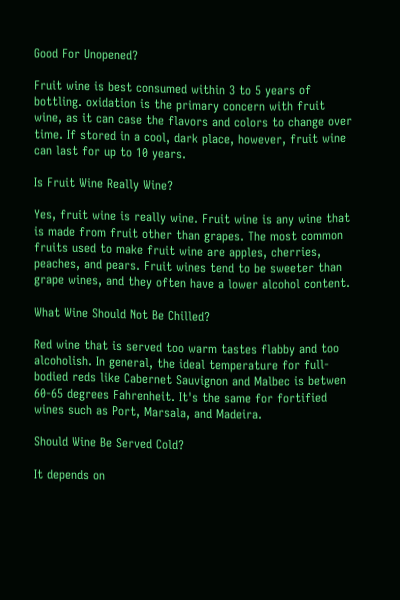Good For Unopened?

Fruit wine is best consumed within 3 to 5 years of bottling. oxidation is the primary concern with fruit wine, as it can case the flavors and colors to change over time. If stored in a cool, dark place, however, fruit wine can last for up to 10 years.

Is Fruit Wine Really Wine?

Yes, fruit wine is really wine. Fruit wine is any wine that is made from fruit other than grapes. The most common fruits used to make fruit wine are apples, cherries, peaches, and pears. Fruit wines tend to be sweeter than grape wines, and they often have a lower alcohol content.

What Wine Should Not Be Chilled?

Red wine that is served too warm tastes flabby and too alcoholish. In general, the ideal temperature for full-bodied reds like Cabernet Sauvignon and Malbec is betwen 60-65 degrees Fahrenheit. It's the same for fortified wines such as Port, Marsala, and Madeira.

Should Wine Be Served Cold?

It depends on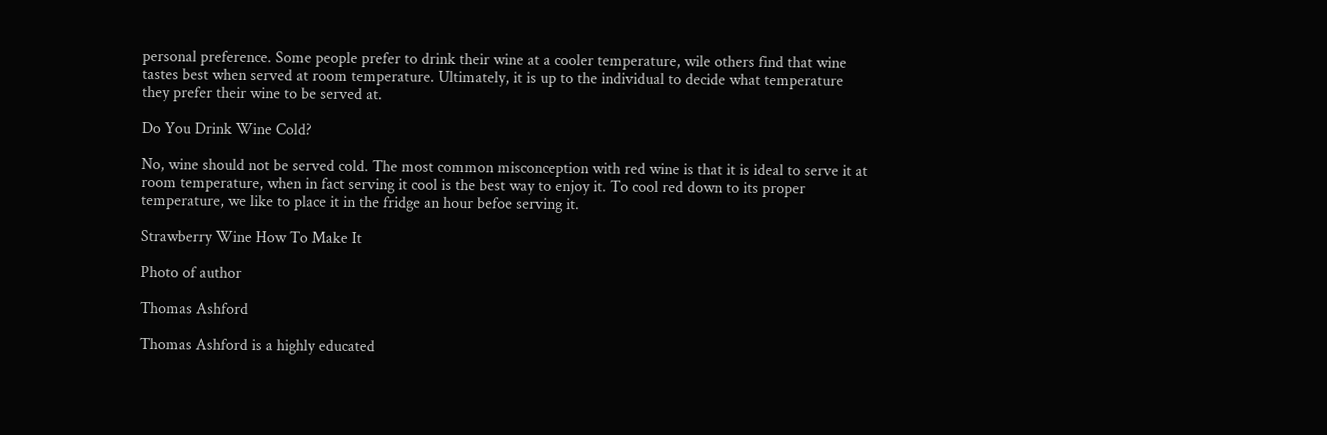personal preference. Some people prefer to drink their wine at a cooler temperature, wile others find that wine tastes best when served at room temperature. Ultimately, it is up to the individual to decide what temperature they prefer their wine to be served at.

Do You Drink Wine Cold?

No, wine should not be served cold. The most common misconception with red wine is that it is ideal to serve it at room temperature, when in fact serving it cool is the best way to enjoy it. To cool red down to its proper temperature, we like to place it in the fridge an hour befoe serving it.

Strawberry Wine How To Make It

Photo of author

Thomas Ashford

Thomas Ashford is a highly educated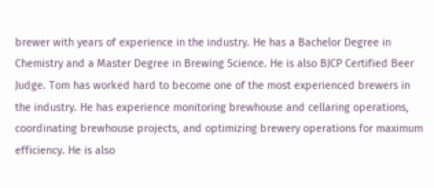brewer with years of experience in the industry. He has a Bachelor Degree in Chemistry and a Master Degree in Brewing Science. He is also BJCP Certified Beer Judge. Tom has worked hard to become one of the most experienced brewers in the industry. He has experience monitoring brewhouse and cellaring operations, coordinating brewhouse projects, and optimizing brewery operations for maximum efficiency. He is also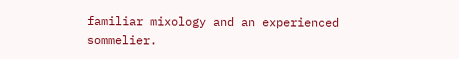familiar mixology and an experienced sommelier.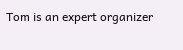Tom is an expert organizer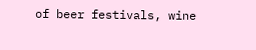of beer festivals, wine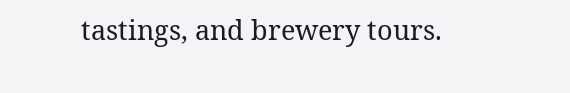tastings, and brewery tours.